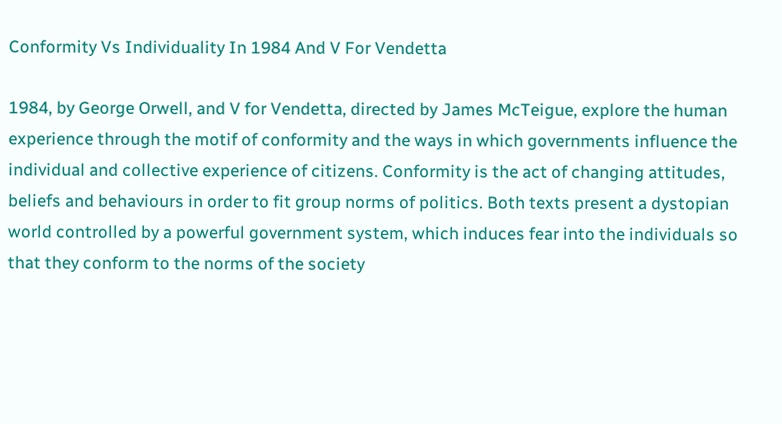Conformity Vs Individuality In 1984 And V For Vendetta

1984, by George Orwell, and V for Vendetta, directed by James McTeigue, explore the human experience through the motif of conformity and the ways in which governments influence the individual and collective experience of citizens. Conformity is the act of changing attitudes, beliefs and behaviours in order to fit group norms of politics. Both texts present a dystopian world controlled by a powerful government system, which induces fear into the individuals so that they conform to the norms of the society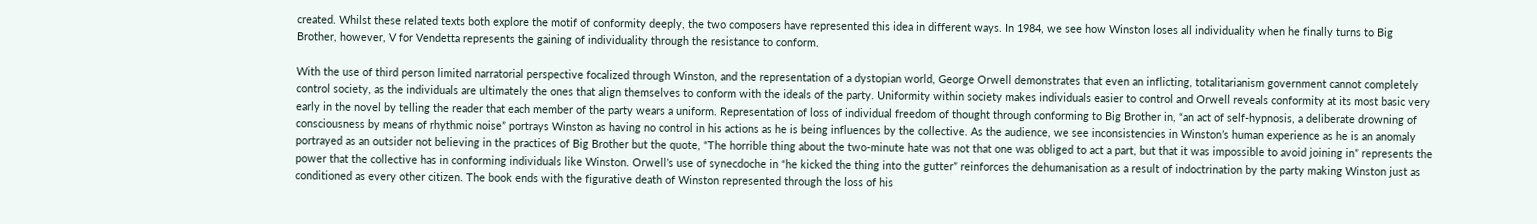created. Whilst these related texts both explore the motif of conformity deeply, the two composers have represented this idea in different ways. In 1984, we see how Winston loses all individuality when he finally turns to Big Brother, however, V for Vendetta represents the gaining of individuality through the resistance to conform.

With the use of third person limited narratorial perspective focalized through Winston, and the representation of a dystopian world, George Orwell demonstrates that even an inflicting, totalitarianism government cannot completely control society, as the individuals are ultimately the ones that align themselves to conform with the ideals of the party. Uniformity within society makes individuals easier to control and Orwell reveals conformity at its most basic very early in the novel by telling the reader that each member of the party wears a uniform. Representation of loss of individual freedom of thought through conforming to Big Brother in, “an act of self-hypnosis, a deliberate drowning of consciousness by means of rhythmic noise” portrays Winston as having no control in his actions as he is being influences by the collective. As the audience, we see inconsistencies in Winston’s human experience as he is an anomaly portrayed as an outsider not believing in the practices of Big Brother but the quote, “The horrible thing about the two-minute hate was not that one was obliged to act a part, but that it was impossible to avoid joining in” represents the power that the collective has in conforming individuals like Winston. Orwell’s use of synecdoche in “he kicked the thing into the gutter” reinforces the dehumanisation as a result of indoctrination by the party making Winston just as conditioned as every other citizen. The book ends with the figurative death of Winston represented through the loss of his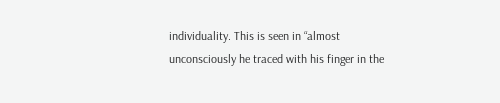individuality. This is seen in “almost unconsciously he traced with his finger in the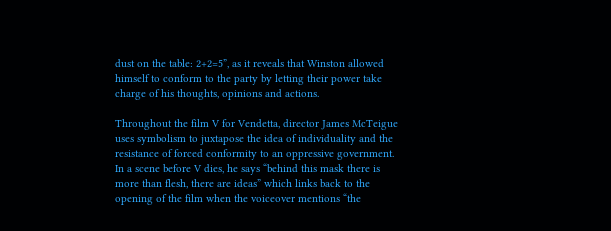dust on the table: 2+2=5”, as it reveals that Winston allowed himself to conform to the party by letting their power take charge of his thoughts, opinions and actions.

Throughout the film V for Vendetta, director James McTeigue uses symbolism to juxtapose the idea of individuality and the resistance of forced conformity to an oppressive government. In a scene before V dies, he says “behind this mask there is more than flesh, there are ideas” which links back to the opening of the film when the voiceover mentions “the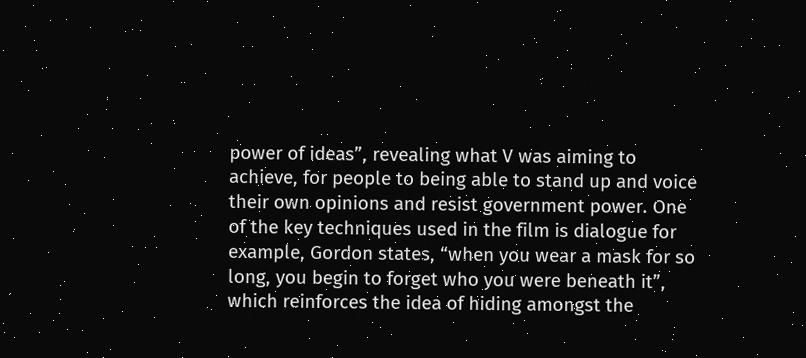power of ideas”, revealing what V was aiming to achieve, for people to being able to stand up and voice their own opinions and resist government power. One of the key techniques used in the film is dialogue for example, Gordon states, “when you wear a mask for so long, you begin to forget who you were beneath it”, which reinforces the idea of hiding amongst the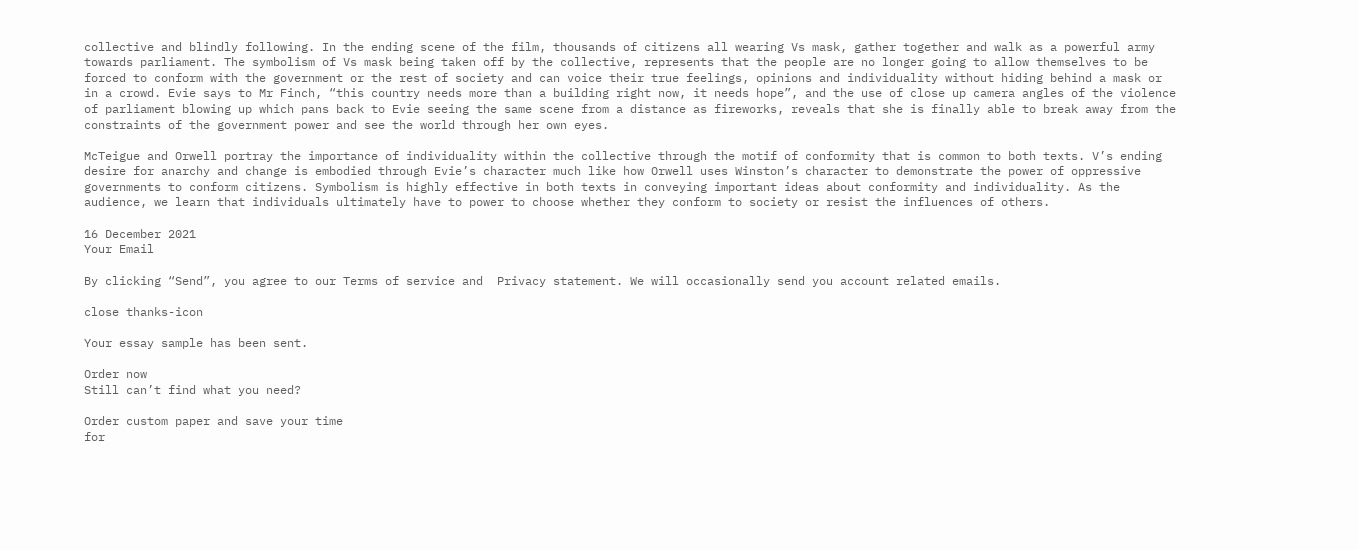collective and blindly following. In the ending scene of the film, thousands of citizens all wearing Vs mask, gather together and walk as a powerful army towards parliament. The symbolism of Vs mask being taken off by the collective, represents that the people are no longer going to allow themselves to be forced to conform with the government or the rest of society and can voice their true feelings, opinions and individuality without hiding behind a mask or in a crowd. Evie says to Mr Finch, “this country needs more than a building right now, it needs hope”, and the use of close up camera angles of the violence of parliament blowing up which pans back to Evie seeing the same scene from a distance as fireworks, reveals that she is finally able to break away from the constraints of the government power and see the world through her own eyes.

McTeigue and Orwell portray the importance of individuality within the collective through the motif of conformity that is common to both texts. V’s ending desire for anarchy and change is embodied through Evie’s character much like how Orwell uses Winston’s character to demonstrate the power of oppressive governments to conform citizens. Symbolism is highly effective in both texts in conveying important ideas about conformity and individuality. As the audience, we learn that individuals ultimately have to power to choose whether they conform to society or resist the influences of others.

16 December 2021
Your Email

By clicking “Send”, you agree to our Terms of service and  Privacy statement. We will occasionally send you account related emails.

close thanks-icon

Your essay sample has been sent.

Order now
Still can’t find what you need?

Order custom paper and save your time
for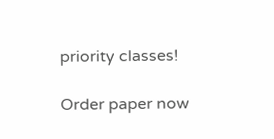priority classes!

Order paper now